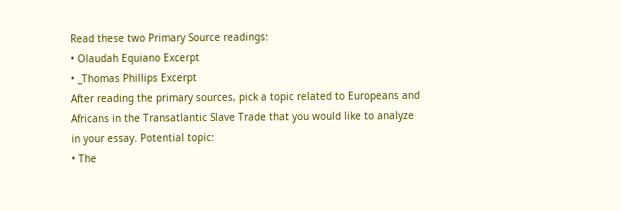Read these two Primary Source readings:
• Olaudah Equiano Excerpt
• _Thomas Phillips Excerpt
After reading the primary sources, pick a topic related to Europeans and Africans in the Transatlantic Slave Trade that you would like to analyze in your essay. Potential topic:
• The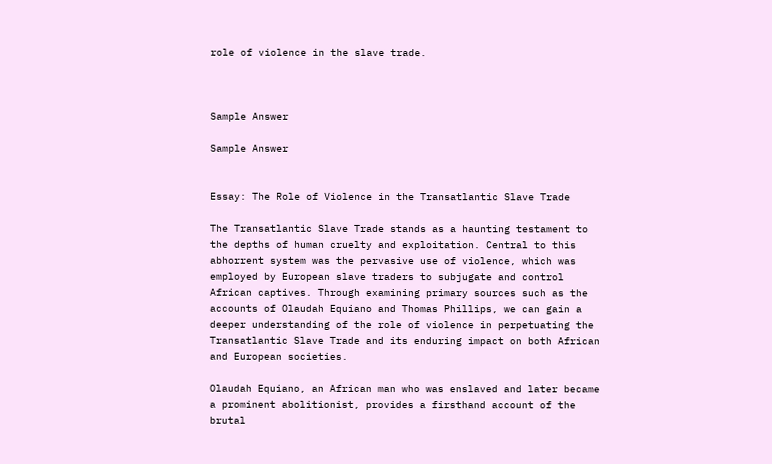role of violence in the slave trade.



Sample Answer

Sample Answer


Essay: The Role of Violence in the Transatlantic Slave Trade

The Transatlantic Slave Trade stands as a haunting testament to the depths of human cruelty and exploitation. Central to this abhorrent system was the pervasive use of violence, which was employed by European slave traders to subjugate and control African captives. Through examining primary sources such as the accounts of Olaudah Equiano and Thomas Phillips, we can gain a deeper understanding of the role of violence in perpetuating the Transatlantic Slave Trade and its enduring impact on both African and European societies.

Olaudah Equiano, an African man who was enslaved and later became a prominent abolitionist, provides a firsthand account of the brutal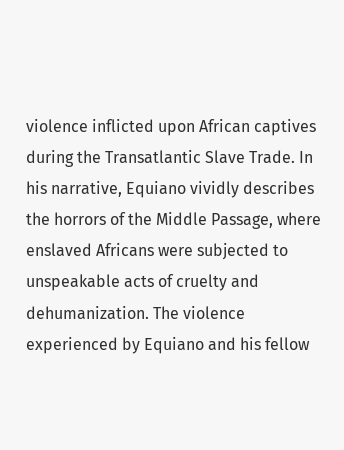violence inflicted upon African captives during the Transatlantic Slave Trade. In his narrative, Equiano vividly describes the horrors of the Middle Passage, where enslaved Africans were subjected to unspeakable acts of cruelty and dehumanization. The violence experienced by Equiano and his fellow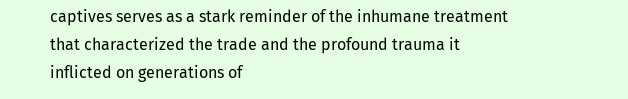captives serves as a stark reminder of the inhumane treatment that characterized the trade and the profound trauma it inflicted on generations of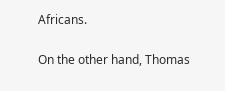Africans.

On the other hand, Thomas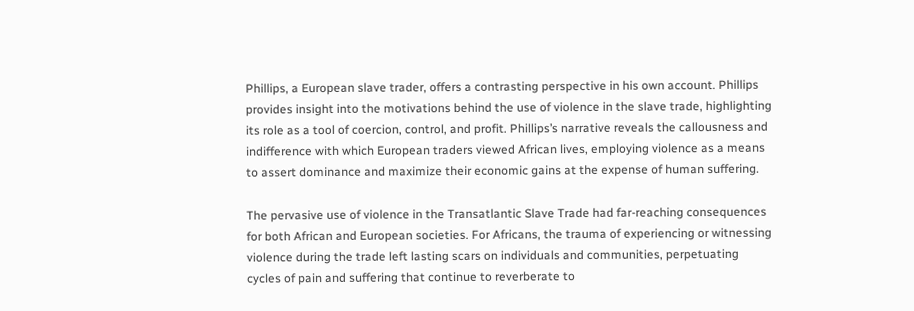Phillips, a European slave trader, offers a contrasting perspective in his own account. Phillips provides insight into the motivations behind the use of violence in the slave trade, highlighting its role as a tool of coercion, control, and profit. Phillips’s narrative reveals the callousness and indifference with which European traders viewed African lives, employing violence as a means to assert dominance and maximize their economic gains at the expense of human suffering.

The pervasive use of violence in the Transatlantic Slave Trade had far-reaching consequences for both African and European societies. For Africans, the trauma of experiencing or witnessing violence during the trade left lasting scars on individuals and communities, perpetuating cycles of pain and suffering that continue to reverberate to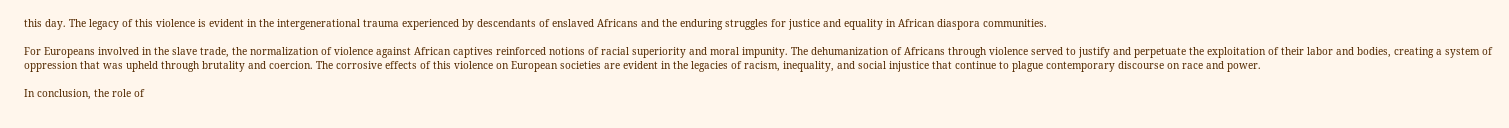this day. The legacy of this violence is evident in the intergenerational trauma experienced by descendants of enslaved Africans and the enduring struggles for justice and equality in African diaspora communities.

For Europeans involved in the slave trade, the normalization of violence against African captives reinforced notions of racial superiority and moral impunity. The dehumanization of Africans through violence served to justify and perpetuate the exploitation of their labor and bodies, creating a system of oppression that was upheld through brutality and coercion. The corrosive effects of this violence on European societies are evident in the legacies of racism, inequality, and social injustice that continue to plague contemporary discourse on race and power.

In conclusion, the role of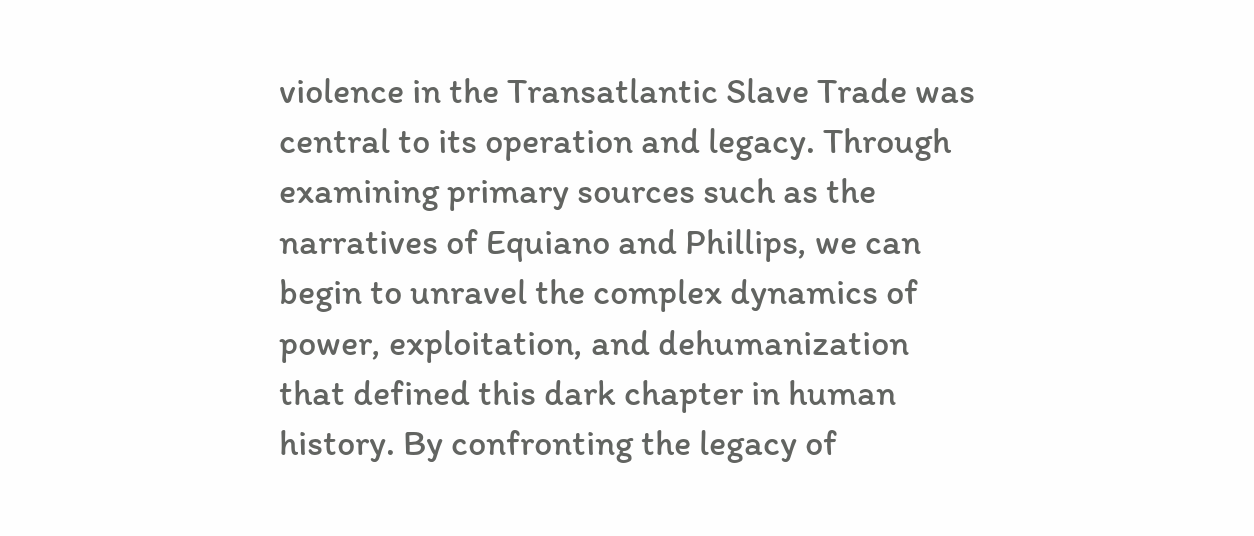violence in the Transatlantic Slave Trade was central to its operation and legacy. Through examining primary sources such as the narratives of Equiano and Phillips, we can begin to unravel the complex dynamics of power, exploitation, and dehumanization that defined this dark chapter in human history. By confronting the legacy of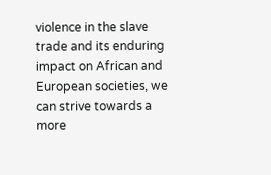violence in the slave trade and its enduring impact on African and European societies, we can strive towards a more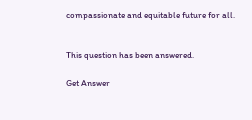compassionate and equitable future for all.


This question has been answered.

Get Answer